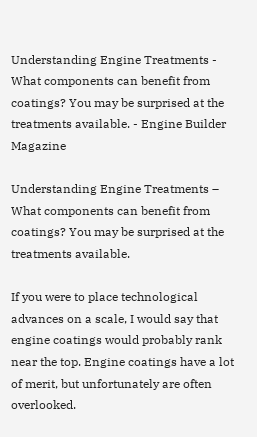Understanding Engine Treatments - What components can benefit from coatings? You may be surprised at the treatments available. - Engine Builder Magazine

Understanding Engine Treatments – What components can benefit from coatings? You may be surprised at the treatments available.

If you were to place technological advances on a scale, I would say that engine coatings would probably rank near the top. Engine coatings have a lot of merit, but unfortunately are often overlooked.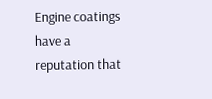Engine coatings have a reputation that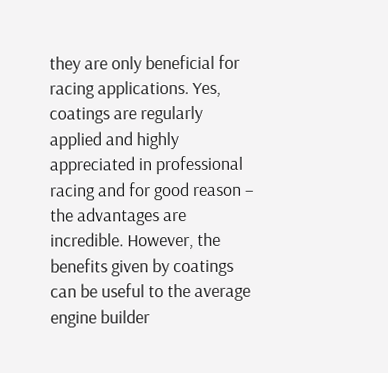they are only beneficial for racing applications. Yes, coatings are regularly applied and highly appreciated in professional racing and for good reason – the advantages are incredible. However, the benefits given by coatings can be useful to the average engine builder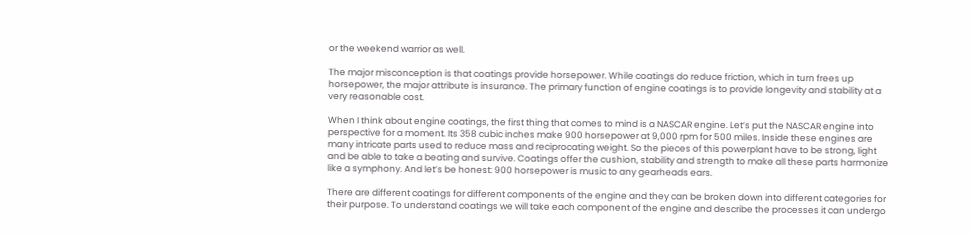or the weekend warrior as well.

The major misconception is that coatings provide horsepower. While coatings do reduce friction, which in turn frees up horsepower, the major attribute is insurance. The primary function of engine coatings is to provide longevity and stability at a very reasonable cost.

When I think about engine coatings, the first thing that comes to mind is a NASCAR engine. Let’s put the NASCAR engine into perspective for a moment. Its 358 cubic inches make 900 horsepower at 9,000 rpm for 500 miles. Inside these engines are many intricate parts used to reduce mass and reciprocating weight. So the pieces of this powerplant have to be strong, light and be able to take a beating and survive. Coatings offer the cushion, stability and strength to make all these parts harmonize like a symphony. And let’s be honest: 900 horsepower is music to any gearheads ears.

There are different coatings for different components of the engine and they can be broken down into different categories for their purpose. To understand coatings we will take each component of the engine and describe the processes it can undergo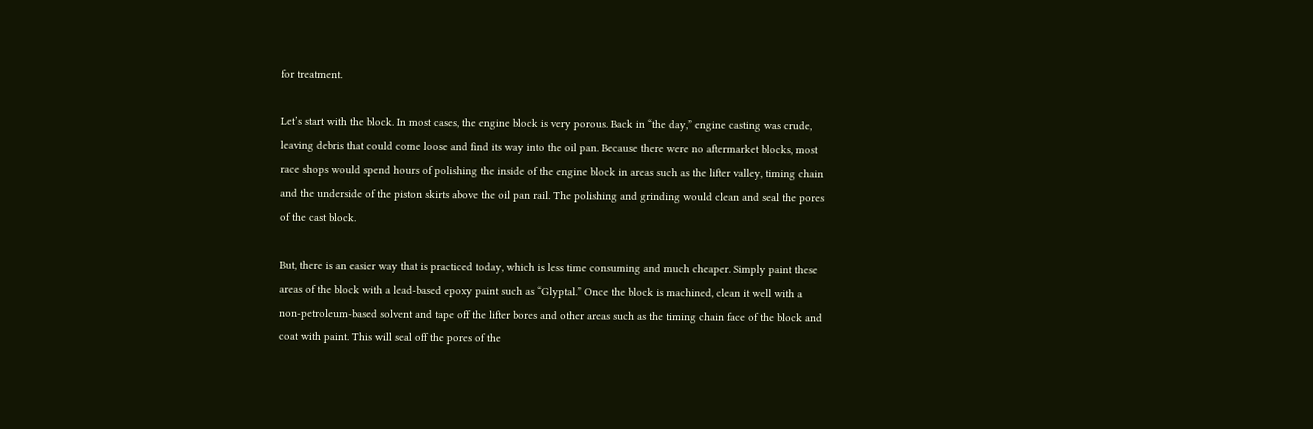for treatment.

Let’s start with the block. In most cases, the engine block is very porous. Back in “the day,” engine casting was crude, leaving debris that could come loose and find its way into the oil pan. Because there were no aftermarket blocks, most race shops would spend hours of polishing the inside of the engine block in areas such as the lifter valley, timing chain and the underside of the piston skirts above the oil pan rail. The polishing and grinding would clean and seal the pores of the cast block.

But, there is an easier way that is practiced today, which is less time consuming and much cheaper. Simply paint these areas of the block with a lead-based epoxy paint such as “Glyptal.” Once the block is machined, clean it well with a non-petroleum-based solvent and tape off the lifter bores and other areas such as the timing chain face of the block and coat with paint. This will seal off the pores of the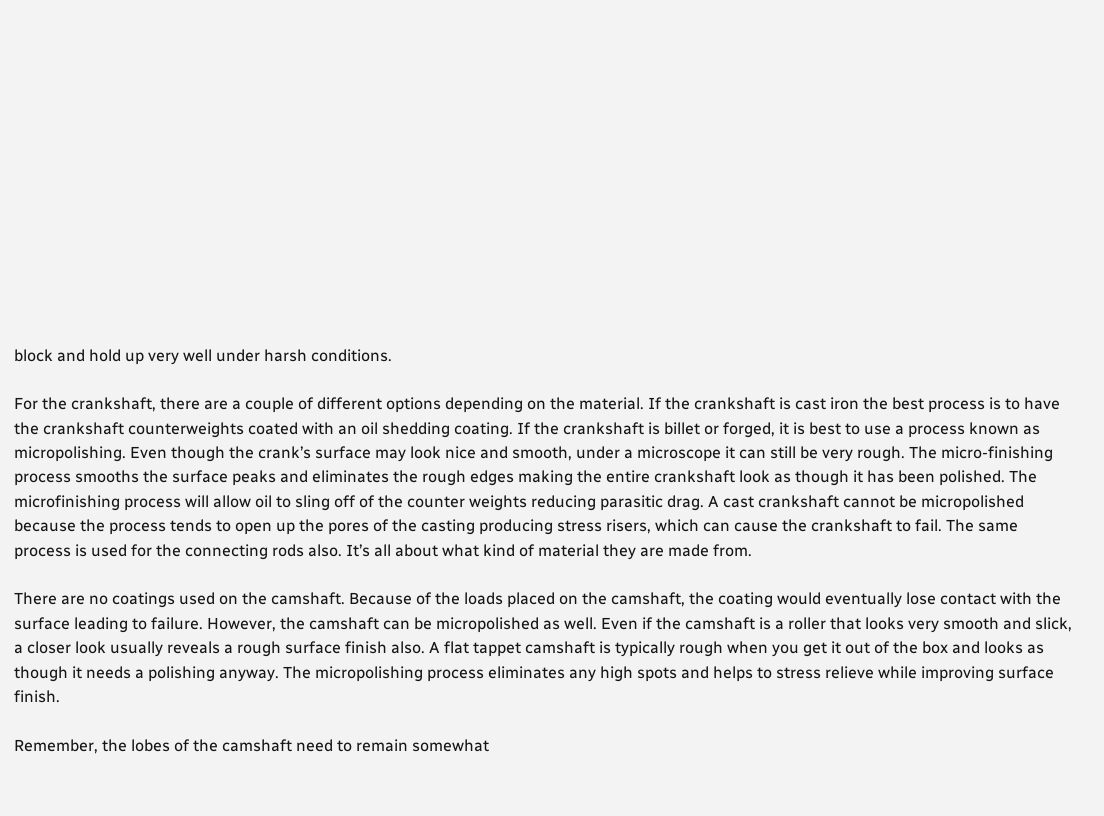block and hold up very well under harsh conditions.

For the crankshaft, there are a couple of different options depending on the material. If the crankshaft is cast iron the best process is to have the crankshaft counterweights coated with an oil shedding coating. If the crankshaft is billet or forged, it is best to use a process known as micropolishing. Even though the crank’s surface may look nice and smooth, under a microscope it can still be very rough. The micro-finishing process smooths the surface peaks and eliminates the rough edges making the entire crankshaft look as though it has been polished. The microfinishing process will allow oil to sling off of the counter weights reducing parasitic drag. A cast crankshaft cannot be micropolished because the process tends to open up the pores of the casting producing stress risers, which can cause the crankshaft to fail. The same process is used for the connecting rods also. It’s all about what kind of material they are made from.

There are no coatings used on the camshaft. Because of the loads placed on the camshaft, the coating would eventually lose contact with the surface leading to failure. However, the camshaft can be micropolished as well. Even if the camshaft is a roller that looks very smooth and slick, a closer look usually reveals a rough surface finish also. A flat tappet camshaft is typically rough when you get it out of the box and looks as though it needs a polishing anyway. The micropolishing process eliminates any high spots and helps to stress relieve while improving surface finish.

Remember, the lobes of the camshaft need to remain somewhat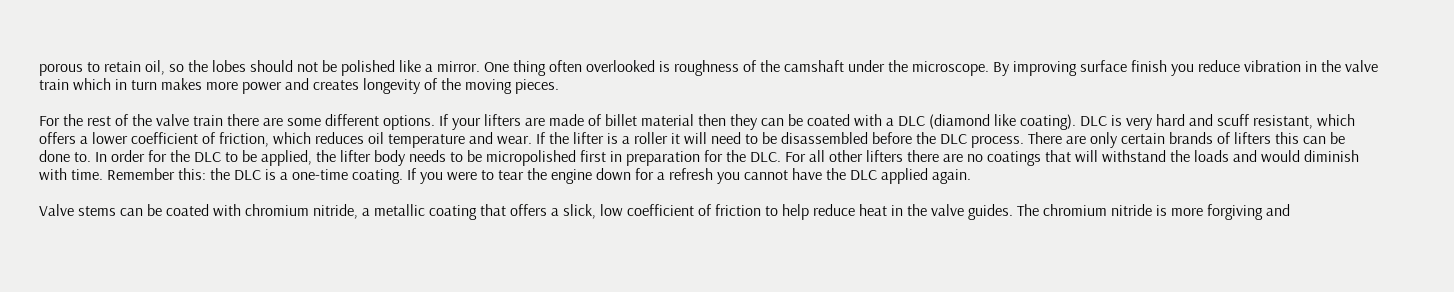porous to retain oil, so the lobes should not be polished like a mirror. One thing often overlooked is roughness of the camshaft under the microscope. By improving surface finish you reduce vibration in the valve train which in turn makes more power and creates longevity of the moving pieces.

For the rest of the valve train there are some different options. If your lifters are made of billet material then they can be coated with a DLC (diamond like coating). DLC is very hard and scuff resistant, which offers a lower coefficient of friction, which reduces oil temperature and wear. If the lifter is a roller it will need to be disassembled before the DLC process. There are only certain brands of lifters this can be done to. In order for the DLC to be applied, the lifter body needs to be micropolished first in preparation for the DLC. For all other lifters there are no coatings that will withstand the loads and would diminish with time. Remember this: the DLC is a one-time coating. If you were to tear the engine down for a refresh you cannot have the DLC applied again.

Valve stems can be coated with chromium nitride, a metallic coating that offers a slick, low coefficient of friction to help reduce heat in the valve guides. The chromium nitride is more forgiving and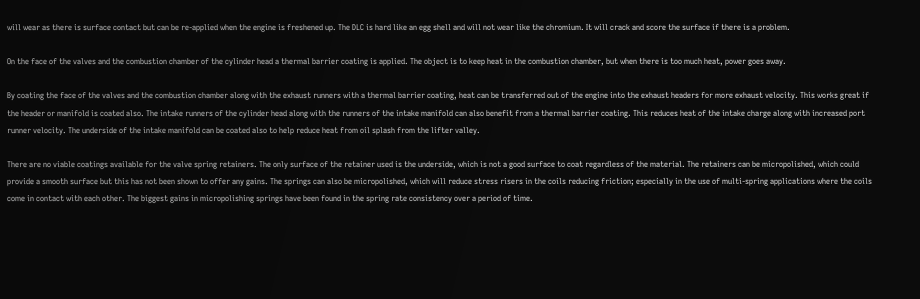will wear as there is surface contact but can be re-applied when the engine is freshened up. The DLC is hard like an egg shell and will not wear like the chromium. It will crack and score the surface if there is a problem.

On the face of the valves and the combustion chamber of the cylinder head a thermal barrier coating is applied. The object is to keep heat in the combustion chamber, but when there is too much heat, power goes away.

By coating the face of the valves and the combustion chamber along with the exhaust runners with a thermal barrier coating, heat can be transferred out of the engine into the exhaust headers for more exhaust velocity. This works great if the header or manifold is coated also. The intake runners of the cylinder head along with the runners of the intake manifold can also benefit from a thermal barrier coating. This reduces heat of the intake charge along with increased port runner velocity. The underside of the intake manifold can be coated also to help reduce heat from oil splash from the lifter valley.

There are no viable coatings available for the valve spring retainers. The only surface of the retainer used is the underside, which is not a good surface to coat regardless of the material. The retainers can be micropolished, which could provide a smooth surface but this has not been shown to offer any gains. The springs can also be micropolished, which will reduce stress risers in the coils reducing friction; especially in the use of multi-spring applications where the coils come in contact with each other. The biggest gains in micropolishing springs have been found in the spring rate consistency over a period of time.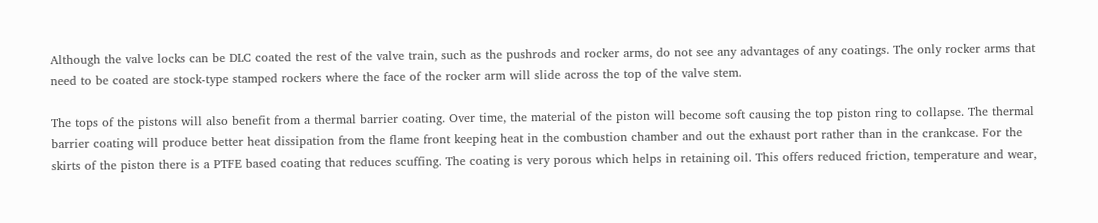Although the valve locks can be DLC coated the rest of the valve train, such as the pushrods and rocker arms, do not see any advantages of any coatings. The only rocker arms that need to be coated are stock-type stamped rockers where the face of the rocker arm will slide across the top of the valve stem.

The tops of the pistons will also benefit from a thermal barrier coating. Over time, the material of the piston will become soft causing the top piston ring to collapse. The thermal barrier coating will produce better heat dissipation from the flame front keeping heat in the combustion chamber and out the exhaust port rather than in the crankcase. For the skirts of the piston there is a PTFE based coating that reduces scuffing. The coating is very porous which helps in retaining oil. This offers reduced friction, temperature and wear,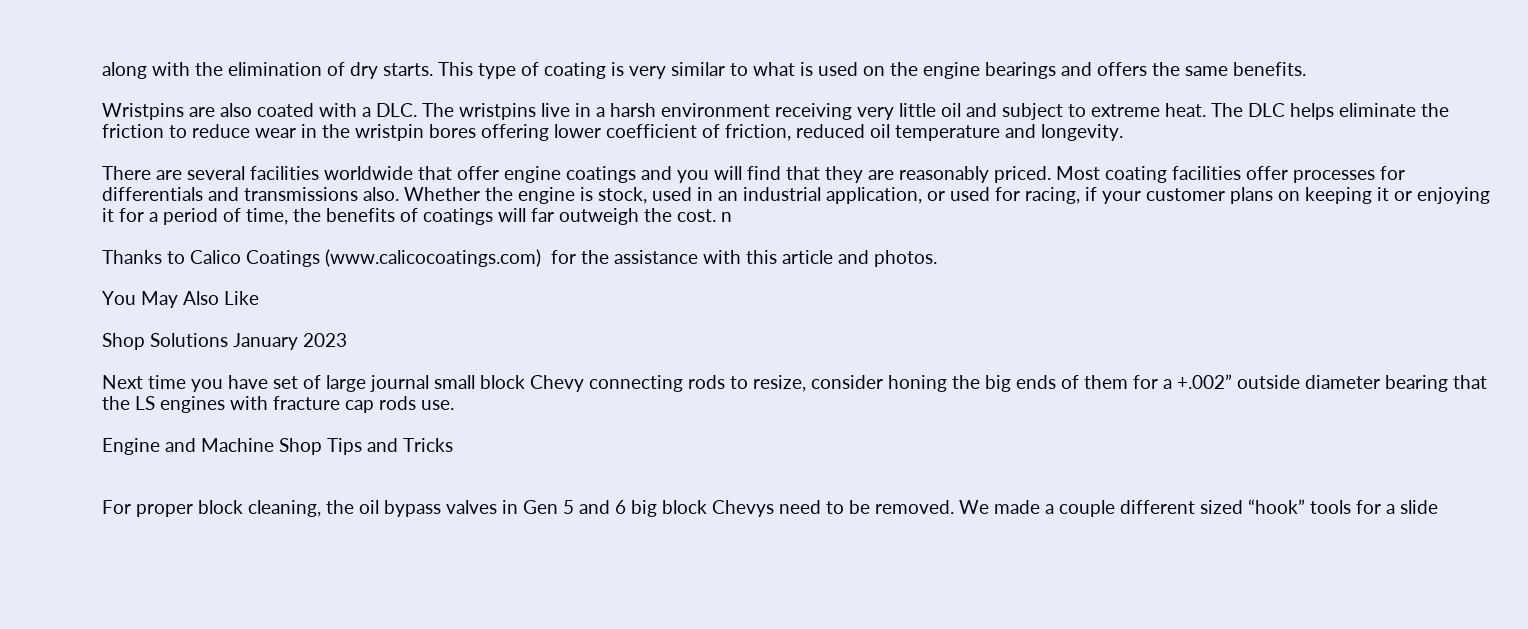along with the elimination of dry starts. This type of coating is very similar to what is used on the engine bearings and offers the same benefits.

Wristpins are also coated with a DLC. The wristpins live in a harsh environment receiving very little oil and subject to extreme heat. The DLC helps eliminate the friction to reduce wear in the wristpin bores offering lower coefficient of friction, reduced oil temperature and longevity.

There are several facilities worldwide that offer engine coatings and you will find that they are reasonably priced. Most coating facilities offer processes for differentials and transmissions also. Whether the engine is stock, used in an industrial application, or used for racing, if your customer plans on keeping it or enjoying it for a period of time, the benefits of coatings will far outweigh the cost. n

Thanks to Calico Coatings (www.calicocoatings.com)  for the assistance with this article and photos.

You May Also Like

Shop Solutions January 2023

Next time you have set of large journal small block Chevy connecting rods to resize, consider honing the big ends of them for a +.002” outside diameter bearing that the LS engines with fracture cap rods use.

Engine and Machine Shop Tips and Tricks


For proper block cleaning, the oil bypass valves in Gen 5 and 6 big block Chevys need to be removed. We made a couple different sized “hook” tools for a slide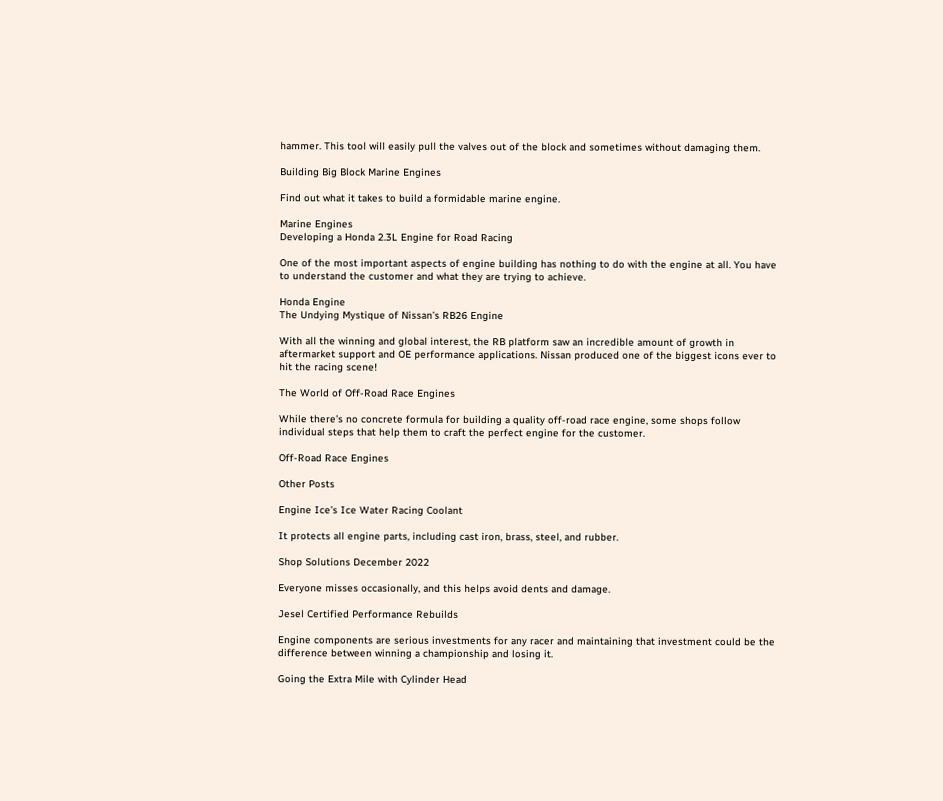hammer. This tool will easily pull the valves out of the block and sometimes without damaging them.

Building Big Block Marine Engines

Find out what it takes to build a formidable marine engine.

Marine Engines
Developing a Honda 2.3L Engine for Road Racing

One of the most important aspects of engine building has nothing to do with the engine at all. You have to understand the customer and what they are trying to achieve.

Honda Engine
The Undying Mystique of Nissan’s RB26 Engine

With all the winning and global interest, the RB platform saw an incredible amount of growth in aftermarket support and OE performance applications. Nissan produced one of the biggest icons ever to hit the racing scene!

The World of Off-Road Race Engines

While there’s no concrete formula for building a quality off-road race engine, some shops follow individual steps that help them to craft the perfect engine for the customer.

Off-Road Race Engines

Other Posts

Engine Ice’s Ice Water Racing Coolant

It protects all engine parts, including cast iron, brass, steel, and rubber.

Shop Solutions December 2022

Everyone misses occasionally, and this helps avoid dents and damage.

Jesel Certified Performance Rebuilds

Engine components are serious investments for any racer and maintaining that investment could be the difference between winning a championship and losing it.

Going the Extra Mile with Cylinder Head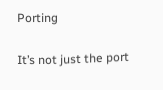Porting

It’s not just the port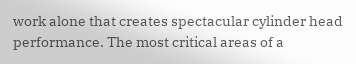work alone that creates spectacular cylinder head performance. The most critical areas of a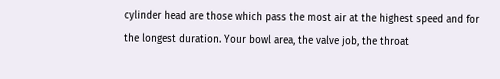cylinder head are those which pass the most air at the highest speed and for the longest duration. Your bowl area, the valve job, the throat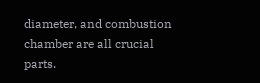diameter, and combustion chamber are all crucial parts.